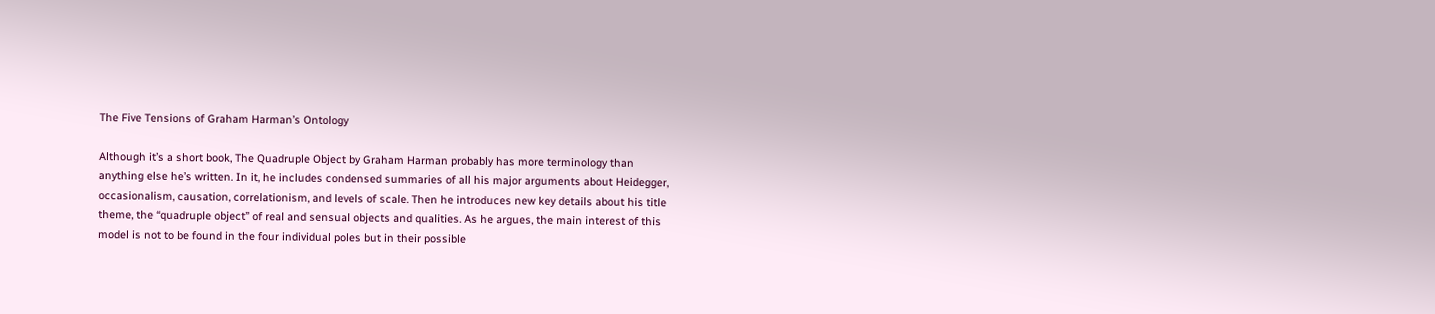The Five Tensions of Graham Harman’s Ontology

Although it’s a short book, The Quadruple Object by Graham Harman probably has more terminology than anything else he’s written. In it, he includes condensed summaries of all his major arguments about Heidegger, occasionalism, causation, correlationism, and levels of scale. Then he introduces new key details about his title theme, the “quadruple object” of real and sensual objects and qualities. As he argues, the main interest of this model is not to be found in the four individual poles but in their possible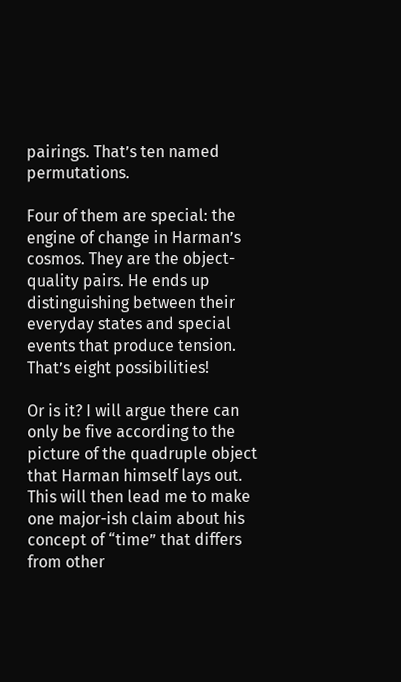pairings. That’s ten named permutations.

Four of them are special: the engine of change in Harman’s cosmos. They are the object-quality pairs. He ends up distinguishing between their everyday states and special events that produce tension. That’s eight possibilities!

Or is it? I will argue there can only be five according to the picture of the quadruple object that Harman himself lays out. This will then lead me to make one major-ish claim about his concept of “time” that differs from other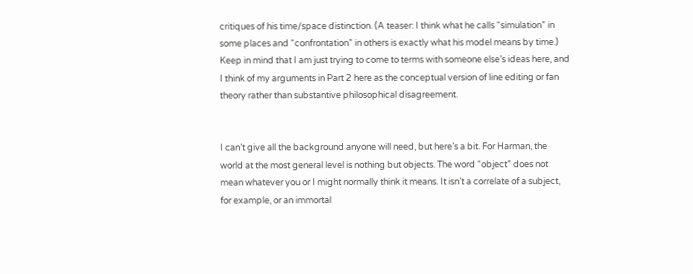critiques of his time/space distinction. (A teaser: I think what he calls “simulation” in some places and “confrontation” in others is exactly what his model means by time.) Keep in mind that I am just trying to come to terms with someone else’s ideas here, and I think of my arguments in Part 2 here as the conceptual version of line editing or fan theory rather than substantive philosophical disagreement.


I can’t give all the background anyone will need, but here’s a bit. For Harman, the world at the most general level is nothing but objects. The word “object” does not mean whatever you or I might normally think it means. It isn’t a correlate of a subject, for example, or an immortal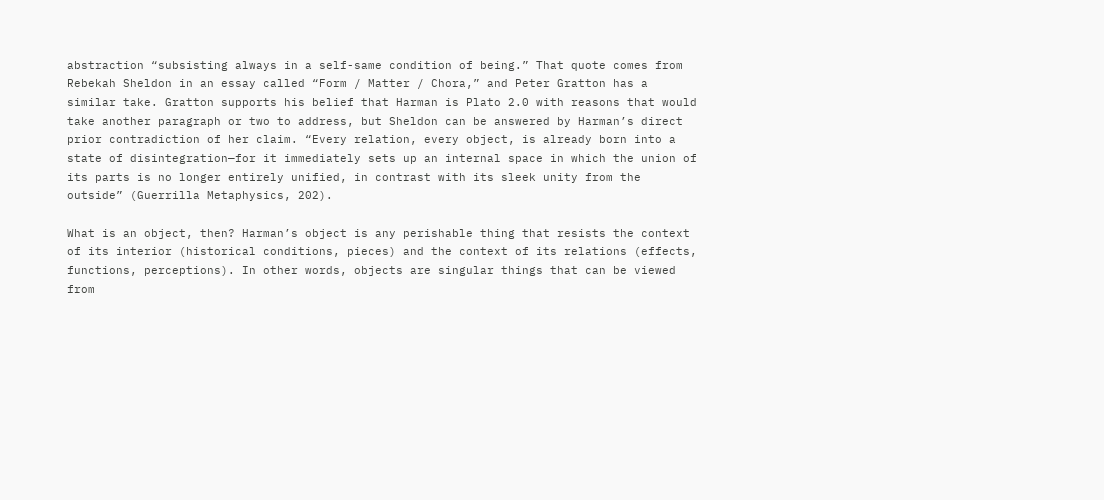abstraction “subsisting always in a self-same condition of being.” That quote comes from Rebekah Sheldon in an essay called “Form / Matter / Chora,” and Peter Gratton has a similar take. Gratton supports his belief that Harman is Plato 2.0 with reasons that would take another paragraph or two to address, but Sheldon can be answered by Harman’s direct prior contradiction of her claim. “Every relation, every object, is already born into a state of disintegration—for it immediately sets up an internal space in which the union of its parts is no longer entirely unified, in contrast with its sleek unity from the outside” (Guerrilla Metaphysics, 202).

What is an object, then? Harman’s object is any perishable thing that resists the context of its interior (historical conditions, pieces) and the context of its relations (effects, functions, perceptions). In other words, objects are singular things that can be viewed from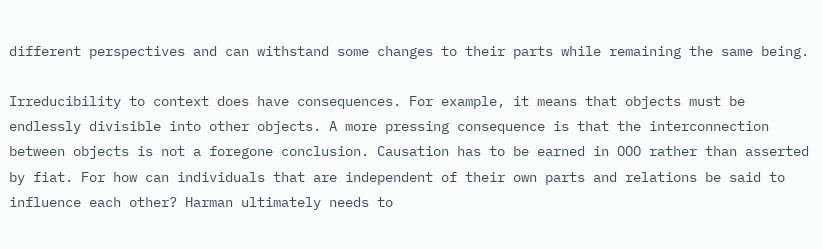different perspectives and can withstand some changes to their parts while remaining the same being.

Irreducibility to context does have consequences. For example, it means that objects must be endlessly divisible into other objects. A more pressing consequence is that the interconnection between objects is not a foregone conclusion. Causation has to be earned in OOO rather than asserted by fiat. For how can individuals that are independent of their own parts and relations be said to influence each other? Harman ultimately needs to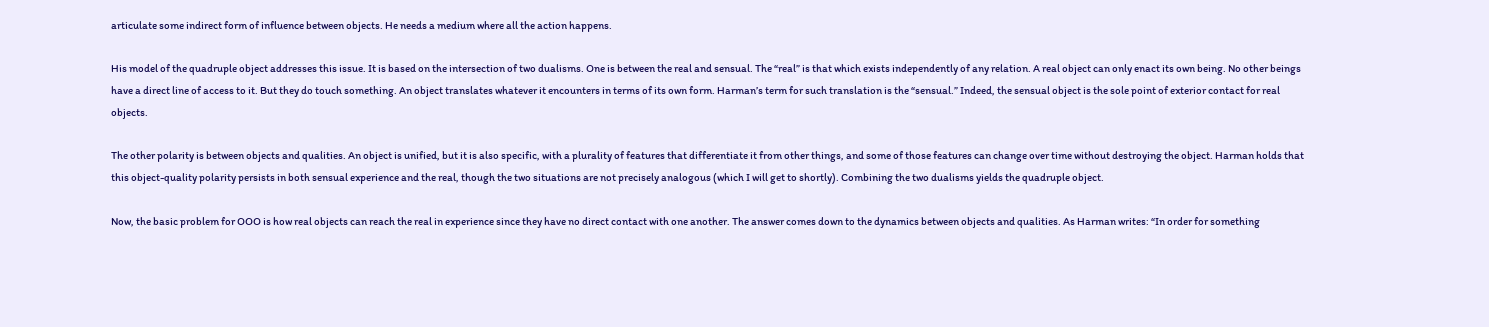articulate some indirect form of influence between objects. He needs a medium where all the action happens.

His model of the quadruple object addresses this issue. It is based on the intersection of two dualisms. One is between the real and sensual. The “real” is that which exists independently of any relation. A real object can only enact its own being. No other beings have a direct line of access to it. But they do touch something. An object translates whatever it encounters in terms of its own form. Harman’s term for such translation is the “sensual.” Indeed, the sensual object is the sole point of exterior contact for real objects.

The other polarity is between objects and qualities. An object is unified, but it is also specific, with a plurality of features that differentiate it from other things, and some of those features can change over time without destroying the object. Harman holds that this object-quality polarity persists in both sensual experience and the real, though the two situations are not precisely analogous (which I will get to shortly). Combining the two dualisms yields the quadruple object.

Now, the basic problem for OOO is how real objects can reach the real in experience since they have no direct contact with one another. The answer comes down to the dynamics between objects and qualities. As Harman writes: “In order for something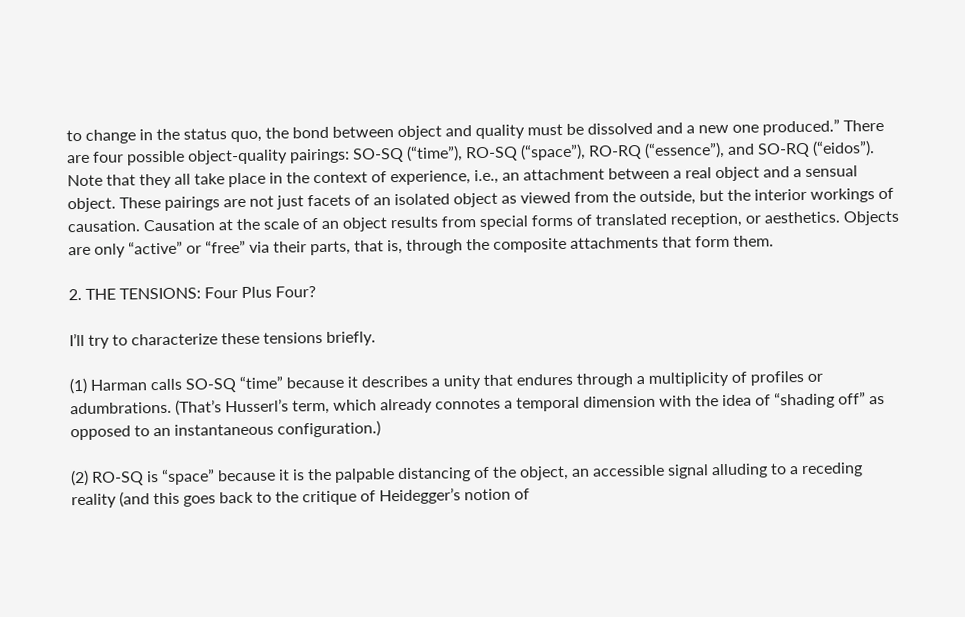to change in the status quo, the bond between object and quality must be dissolved and a new one produced.” There are four possible object-quality pairings: SO-SQ (“time”), RO-SQ (“space”), RO-RQ (“essence”), and SO-RQ (“eidos”). Note that they all take place in the context of experience, i.e., an attachment between a real object and a sensual object. These pairings are not just facets of an isolated object as viewed from the outside, but the interior workings of causation. Causation at the scale of an object results from special forms of translated reception, or aesthetics. Objects are only “active” or “free” via their parts, that is, through the composite attachments that form them.

2. THE TENSIONS: Four Plus Four?

I’ll try to characterize these tensions briefly.

(1) Harman calls SO-SQ “time” because it describes a unity that endures through a multiplicity of profiles or adumbrations. (That’s Husserl’s term, which already connotes a temporal dimension with the idea of “shading off” as opposed to an instantaneous configuration.)

(2) RO-SQ is “space” because it is the palpable distancing of the object, an accessible signal alluding to a receding reality (and this goes back to the critique of Heidegger’s notion of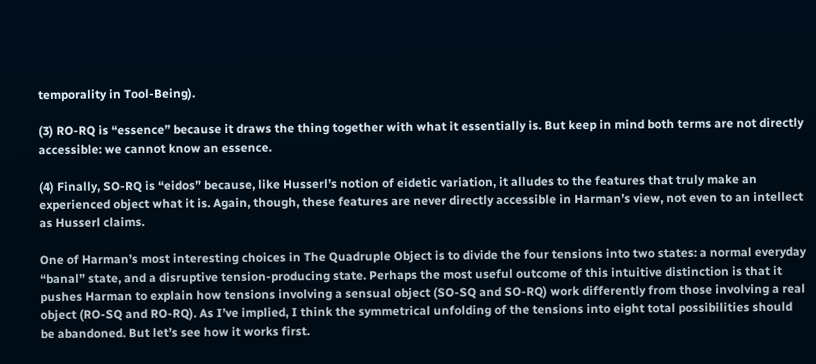temporality in Tool-Being).

(3) RO-RQ is “essence” because it draws the thing together with what it essentially is. But keep in mind both terms are not directly accessible: we cannot know an essence.

(4) Finally, SO-RQ is “eidos” because, like Husserl’s notion of eidetic variation, it alludes to the features that truly make an experienced object what it is. Again, though, these features are never directly accessible in Harman’s view, not even to an intellect as Husserl claims.

One of Harman’s most interesting choices in The Quadruple Object is to divide the four tensions into two states: a normal everyday “banal” state, and a disruptive tension-producing state. Perhaps the most useful outcome of this intuitive distinction is that it pushes Harman to explain how tensions involving a sensual object (SO-SQ and SO-RQ) work differently from those involving a real object (RO-SQ and RO-RQ). As I’ve implied, I think the symmetrical unfolding of the tensions into eight total possibilities should be abandoned. But let’s see how it works first.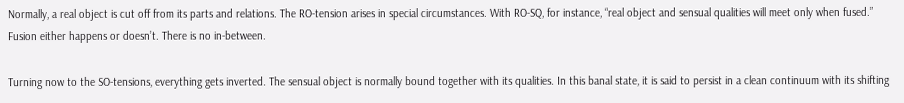Normally, a real object is cut off from its parts and relations. The RO-tension arises in special circumstances. With RO-SQ, for instance, “real object and sensual qualities will meet only when fused.” Fusion either happens or doesn’t. There is no in-between.

Turning now to the SO-tensions, everything gets inverted. The sensual object is normally bound together with its qualities. In this banal state, it is said to persist in a clean continuum with its shifting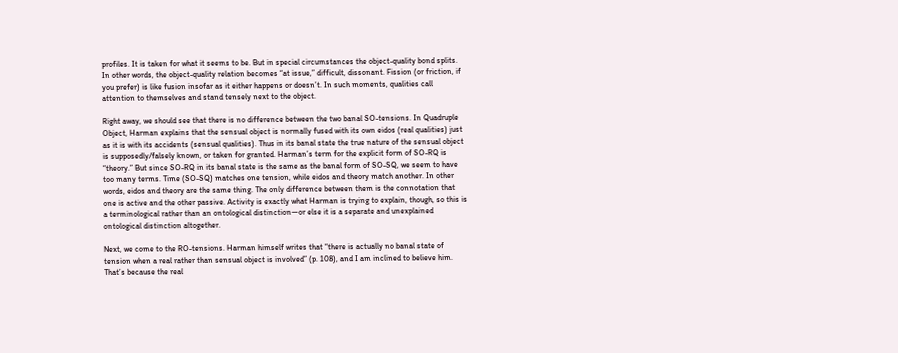profiles. It is taken for what it seems to be. But in special circumstances the object-quality bond splits. In other words, the object-quality relation becomes “at issue,” difficult, dissonant. Fission (or friction, if you prefer) is like fusion insofar as it either happens or doesn’t. In such moments, qualities call attention to themselves and stand tensely next to the object.

Right away, we should see that there is no difference between the two banal SO-tensions. In Quadruple Object, Harman explains that the sensual object is normally fused with its own eidos (real qualities) just as it is with its accidents (sensual qualities). Thus in its banal state the true nature of the sensual object is supposedly/falsely known, or taken for granted. Harman’s term for the explicit form of SO-RQ is “theory.” But since SO-RQ in its banal state is the same as the banal form of SO-SQ, we seem to have too many terms. Time (SO-SQ) matches one tension, while eidos and theory match another. In other words, eidos and theory are the same thing. The only difference between them is the connotation that one is active and the other passive. Activity is exactly what Harman is trying to explain, though, so this is a terminological rather than an ontological distinction—or else it is a separate and unexplained ontological distinction altogether.

Next, we come to the RO-tensions. Harman himself writes that “there is actually no banal state of tension when a real rather than sensual object is involved” (p. 108), and I am inclined to believe him. That’s because the real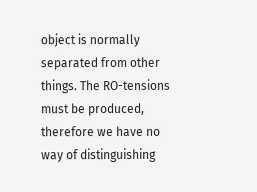object is normally separated from other things. The RO-tensions must be produced, therefore we have no way of distinguishing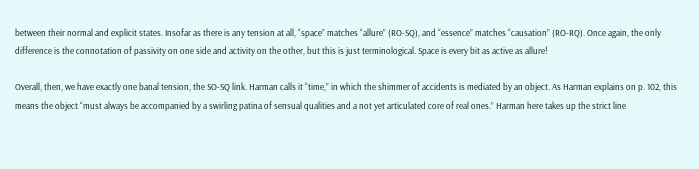between their normal and explicit states. Insofar as there is any tension at all, “space” matches “allure” (RO-SQ), and “essence” matches “causation” (RO-RQ). Once again, the only difference is the connotation of passivity on one side and activity on the other, but this is just terminological. Space is every bit as active as allure!

Overall, then, we have exactly one banal tension, the SO-SQ link. Harman calls it “time,” in which the shimmer of accidents is mediated by an object. As Harman explains on p. 102, this means the object “must always be accompanied by a swirling patina of sensual qualities and a not yet articulated core of real ones.” Harman here takes up the strict line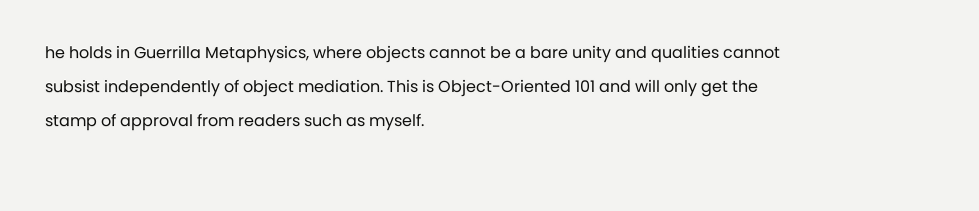he holds in Guerrilla Metaphysics, where objects cannot be a bare unity and qualities cannot subsist independently of object mediation. This is Object-Oriented 101 and will only get the stamp of approval from readers such as myself.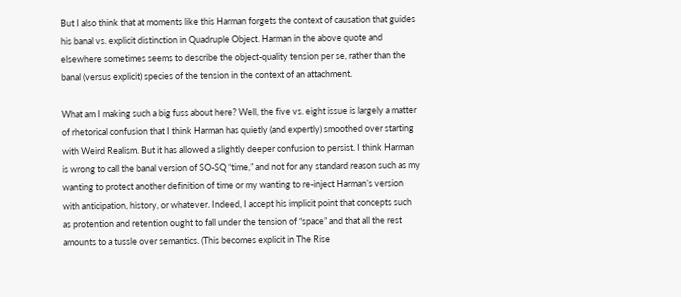But I also think that at moments like this Harman forgets the context of causation that guides his banal vs. explicit distinction in Quadruple Object. Harman in the above quote and elsewhere sometimes seems to describe the object-quality tension per se, rather than the banal (versus explicit) species of the tension in the context of an attachment.

What am I making such a big fuss about here? Well, the five vs. eight issue is largely a matter of rhetorical confusion that I think Harman has quietly (and expertly) smoothed over starting with Weird Realism. But it has allowed a slightly deeper confusion to persist. I think Harman is wrong to call the banal version of SO-SQ “time,” and not for any standard reason such as my wanting to protect another definition of time or my wanting to re-inject Harman’s version with anticipation, history, or whatever. Indeed, I accept his implicit point that concepts such as protention and retention ought to fall under the tension of “space” and that all the rest amounts to a tussle over semantics. (This becomes explicit in The Rise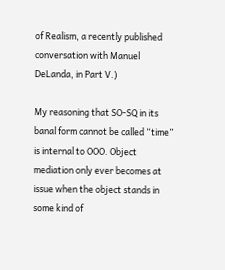of Realism, a recently published conversation with Manuel DeLanda, in Part V.)

My reasoning that SO-SQ in its banal form cannot be called “time” is internal to OOO. Object mediation only ever becomes at issue when the object stands in some kind of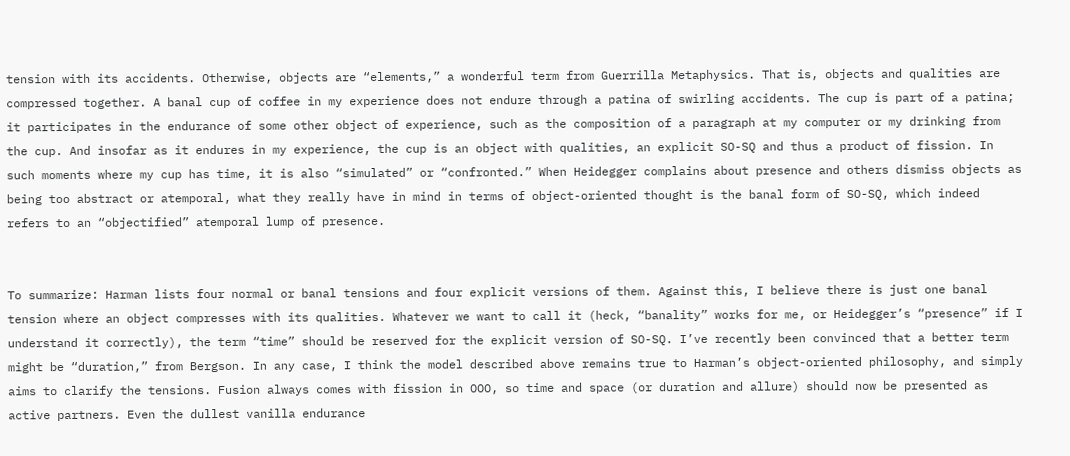tension with its accidents. Otherwise, objects are “elements,” a wonderful term from Guerrilla Metaphysics. That is, objects and qualities are compressed together. A banal cup of coffee in my experience does not endure through a patina of swirling accidents. The cup is part of a patina; it participates in the endurance of some other object of experience, such as the composition of a paragraph at my computer or my drinking from the cup. And insofar as it endures in my experience, the cup is an object with qualities, an explicit SO-SQ and thus a product of fission. In such moments where my cup has time, it is also “simulated” or “confronted.” When Heidegger complains about presence and others dismiss objects as being too abstract or atemporal, what they really have in mind in terms of object-oriented thought is the banal form of SO-SQ, which indeed refers to an “objectified” atemporal lump of presence.


To summarize: Harman lists four normal or banal tensions and four explicit versions of them. Against this, I believe there is just one banal tension where an object compresses with its qualities. Whatever we want to call it (heck, “banality” works for me, or Heidegger’s “presence” if I understand it correctly), the term “time” should be reserved for the explicit version of SO-SQ. I’ve recently been convinced that a better term might be “duration,” from Bergson. In any case, I think the model described above remains true to Harman’s object-oriented philosophy, and simply aims to clarify the tensions. Fusion always comes with fission in OOO, so time and space (or duration and allure) should now be presented as active partners. Even the dullest vanilla endurance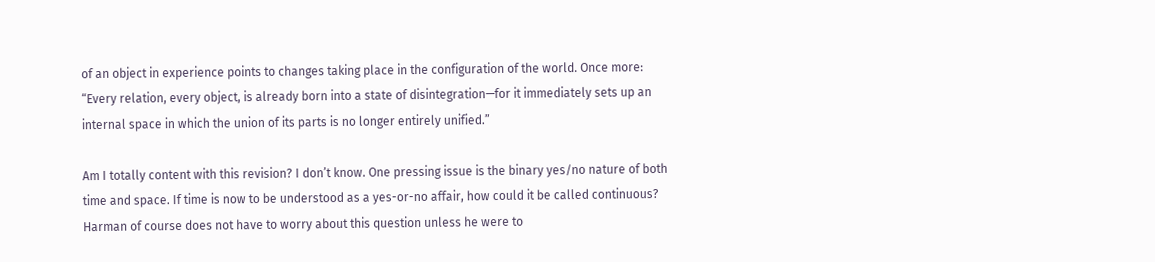of an object in experience points to changes taking place in the configuration of the world. Once more: “Every relation, every object, is already born into a state of disintegration—for it immediately sets up an internal space in which the union of its parts is no longer entirely unified.”

Am I totally content with this revision? I don’t know. One pressing issue is the binary yes/no nature of both time and space. If time is now to be understood as a yes-or-no affair, how could it be called continuous? Harman of course does not have to worry about this question unless he were to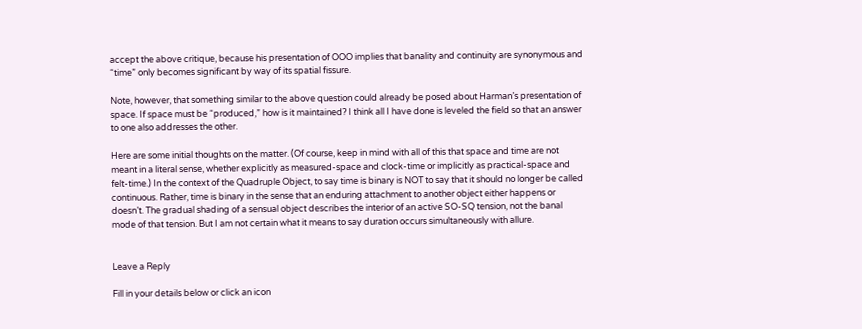accept the above critique, because his presentation of OOO implies that banality and continuity are synonymous and “time” only becomes significant by way of its spatial fissure.

Note, however, that something similar to the above question could already be posed about Harman’s presentation of space. If space must be “produced,” how is it maintained? I think all I have done is leveled the field so that an answer to one also addresses the other.

Here are some initial thoughts on the matter. (Of course, keep in mind with all of this that space and time are not meant in a literal sense, whether explicitly as measured-space and clock-time or implicitly as practical-space and felt-time.) In the context of the Quadruple Object, to say time is binary is NOT to say that it should no longer be called continuous. Rather, time is binary in the sense that an enduring attachment to another object either happens or doesn’t. The gradual shading of a sensual object describes the interior of an active SO-SQ tension, not the banal mode of that tension. But I am not certain what it means to say duration occurs simultaneously with allure.


Leave a Reply

Fill in your details below or click an icon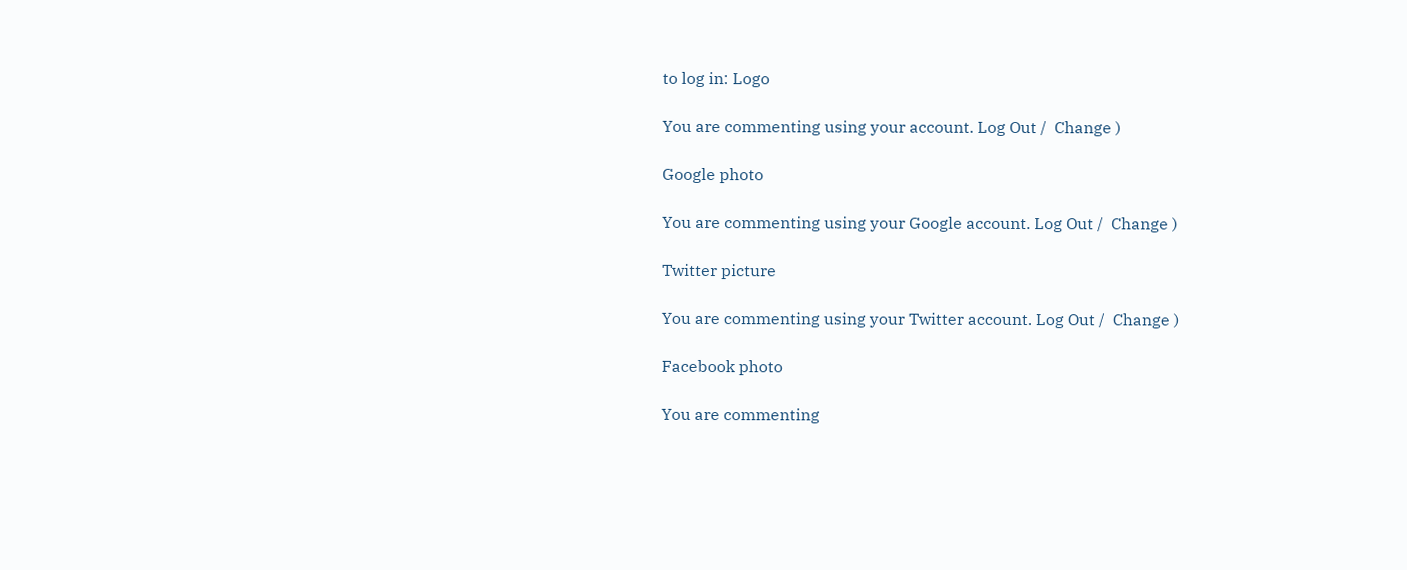to log in: Logo

You are commenting using your account. Log Out /  Change )

Google photo

You are commenting using your Google account. Log Out /  Change )

Twitter picture

You are commenting using your Twitter account. Log Out /  Change )

Facebook photo

You are commenting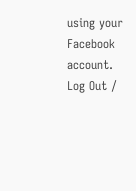using your Facebook account. Log Out /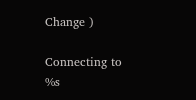Change )

Connecting to %s